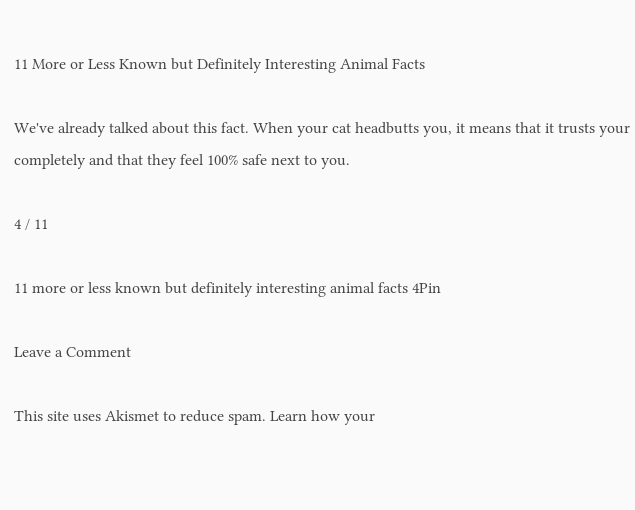11 More or Less Known but Definitely Interesting Animal Facts

We've already talked about this fact. When your cat headbutts you, it means that it trusts your completely and that they feel 100% safe next to you.

4 / 11

11 more or less known but definitely interesting animal facts 4Pin

Leave a Comment

This site uses Akismet to reduce spam. Learn how your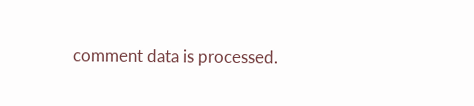comment data is processed.